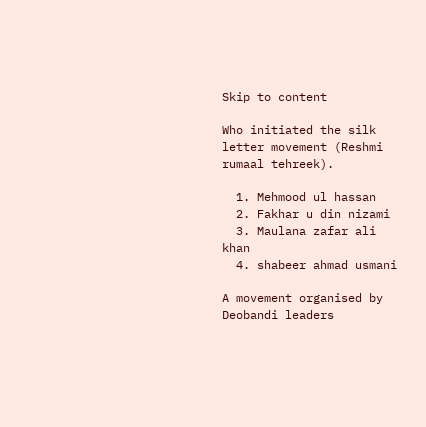Skip to content

Who initiated the silk letter movement (Reshmi rumaal tehreek).

  1. Mehmood ul hassan
  2. Fakhar u din nizami
  3. Maulana zafar ali khan
  4. shabeer ahmad usmani

A movement organised by Deobandi leaders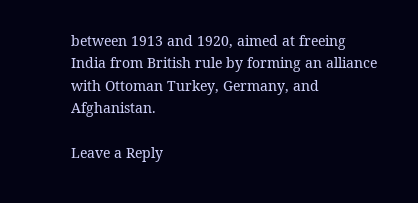between 1913 and 1920, aimed at freeing India from British rule by forming an alliance with Ottoman Turkey, Germany, and Afghanistan.

Leave a Reply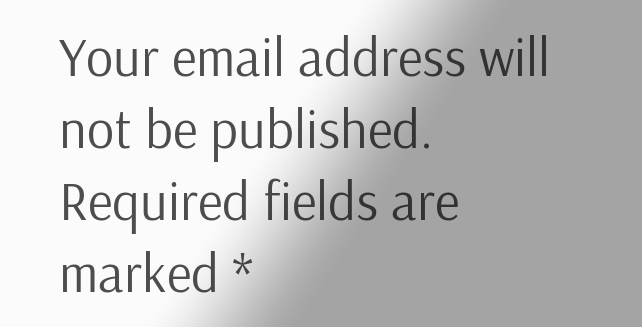Your email address will not be published. Required fields are marked *